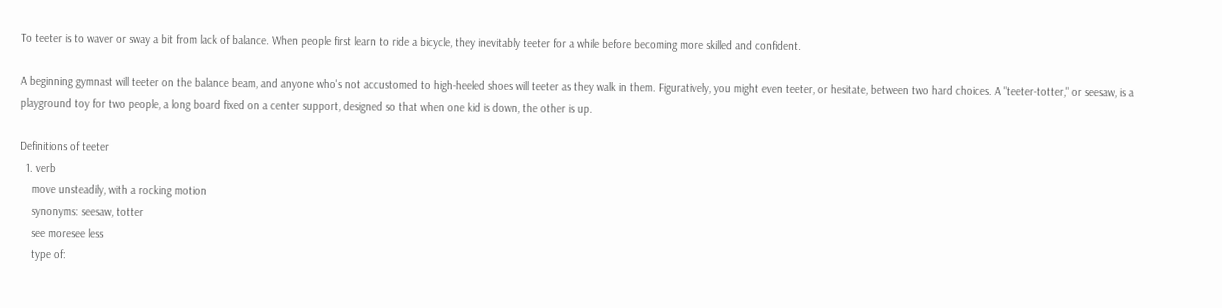To teeter is to waver or sway a bit from lack of balance. When people first learn to ride a bicycle, they inevitably teeter for a while before becoming more skilled and confident.

A beginning gymnast will teeter on the balance beam, and anyone who's not accustomed to high-heeled shoes will teeter as they walk in them. Figuratively, you might even teeter, or hesitate, between two hard choices. A "teeter-totter," or seesaw, is a playground toy for two people, a long board fixed on a center support, designed so that when one kid is down, the other is up.

Definitions of teeter
  1. verb
    move unsteadily, with a rocking motion
    synonyms: seesaw, totter
    see moresee less
    type of: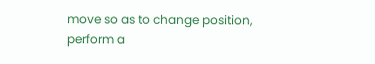move so as to change position, perform a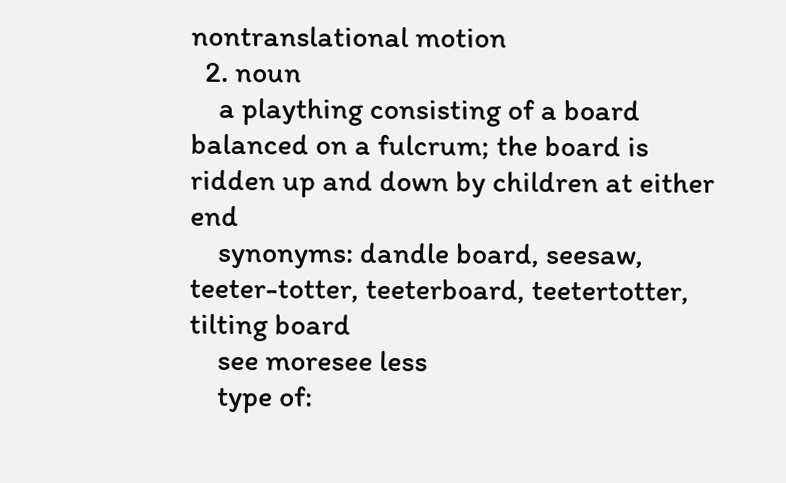nontranslational motion
  2. noun
    a plaything consisting of a board balanced on a fulcrum; the board is ridden up and down by children at either end
    synonyms: dandle board, seesaw, teeter-totter, teeterboard, teetertotter, tilting board
    see moresee less
    type of: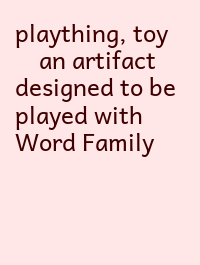plaything, toy
    an artifact designed to be played with
Word Family